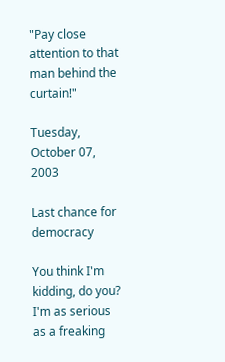"Pay close attention to that man behind the curtain!"

Tuesday, October 07, 2003

Last chance for democracy

You think I'm kidding, do you? I'm as serious as a freaking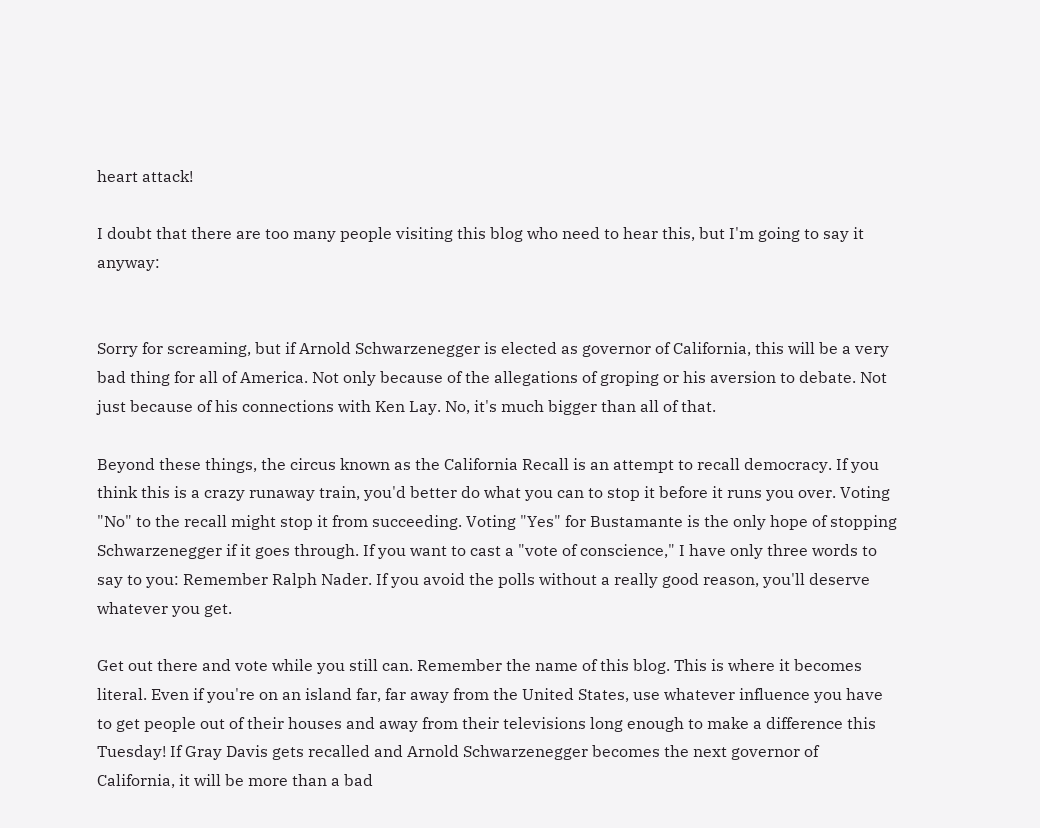heart attack!

I doubt that there are too many people visiting this blog who need to hear this, but I'm going to say it anyway:


Sorry for screaming, but if Arnold Schwarzenegger is elected as governor of California, this will be a very bad thing for all of America. Not only because of the allegations of groping or his aversion to debate. Not just because of his connections with Ken Lay. No, it's much bigger than all of that.

Beyond these things, the circus known as the California Recall is an attempt to recall democracy. If you think this is a crazy runaway train, you'd better do what you can to stop it before it runs you over. Voting "No" to the recall might stop it from succeeding. Voting "Yes" for Bustamante is the only hope of stopping Schwarzenegger if it goes through. If you want to cast a "vote of conscience," I have only three words to say to you: Remember Ralph Nader. If you avoid the polls without a really good reason, you'll deserve whatever you get.

Get out there and vote while you still can. Remember the name of this blog. This is where it becomes literal. Even if you're on an island far, far away from the United States, use whatever influence you have to get people out of their houses and away from their televisions long enough to make a difference this Tuesday! If Gray Davis gets recalled and Arnold Schwarzenegger becomes the next governor of California, it will be more than a bad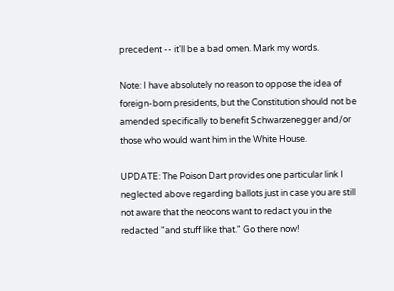precedent -- it'll be a bad omen. Mark my words.

Note: I have absolutely no reason to oppose the idea of foreign-born presidents, but the Constitution should not be amended specifically to benefit Schwarzenegger and/or those who would want him in the White House.

UPDATE: The Poison Dart provides one particular link I neglected above regarding ballots just in case you are still not aware that the neocons want to redact you in the redacted "and stuff like that." Go there now!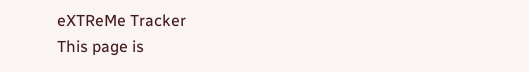eXTReMe Tracker
This page is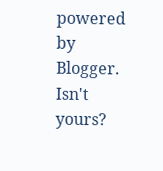powered by Blogger. Isn't yours?